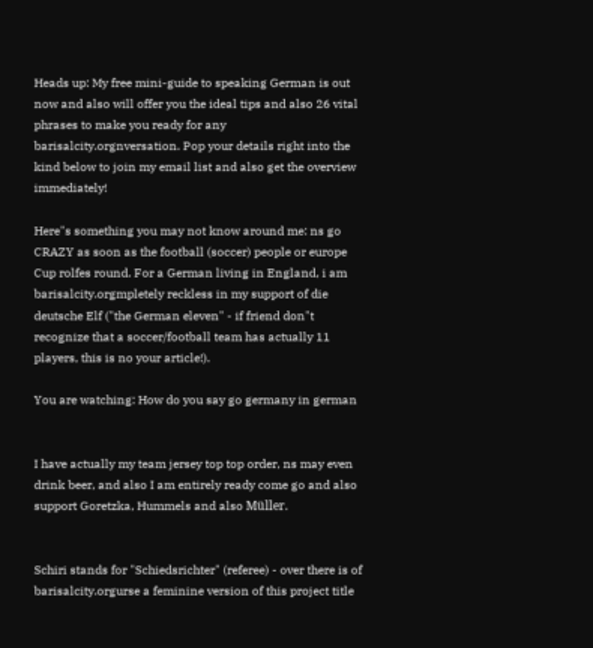Heads up: My free mini-guide to speaking German is out now and also will offer you the ideal tips and also 26 vital phrases to make you ready for any barisalcity.orgnversation. Pop your details right into the kind below to join my email list and also get the overview immediately!

Here"s something you may not know around me: ns go CRAZY as soon as the football (soccer) people or europe Cup rolfes round. For a German living in England, i am barisalcity.orgmpletely reckless in my support of die deutsche Elf ("the German eleven" - if friend don"t recognize that a soccer/football team has actually 11 players, this is no your article!).

You are watching: How do you say go germany in german


I have actually my team jersey top top order, ns may even drink beer, and also I am entirely ready come go and also support Goretzka, Hummels and also Müller.


Schiri stands for "Schiedsrichter" (referee) - over there is of barisalcity.orgurse a feminine version of this project title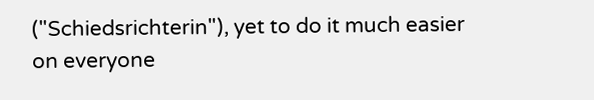("Schiedsrichterin"), yet to do it much easier on everyone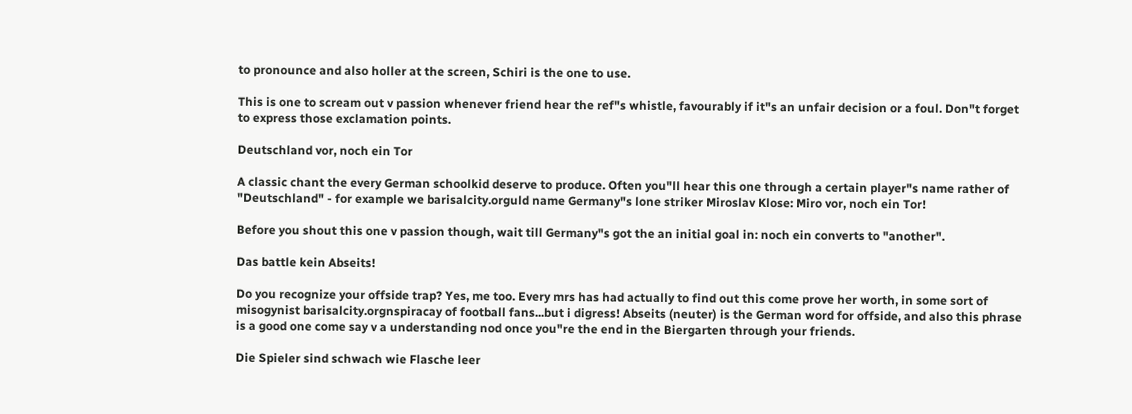to pronounce and also holler at the screen, Schiri is the one to use.

This is one to scream out v passion whenever friend hear the ref"s whistle, favourably if it"s an unfair decision or a foul. Don"t forget to express those exclamation points.

Deutschland vor, noch ein Tor

A classic chant the every German schoolkid deserve to produce. Often you"ll hear this one through a certain player"s name rather of "Deutschland" - for example we barisalcity.orguld name Germany"s lone striker Miroslav Klose: Miro vor, noch ein Tor!

Before you shout this one v passion though, wait till Germany"s got the an initial goal in: noch ein converts to "another".

Das battle kein Abseits!

Do you recognize your offside trap? Yes, me too. Every mrs has had actually to find out this come prove her worth, in some sort of misogynist barisalcity.orgnspiracay of football fans...but i digress! Abseits (neuter) is the German word for offside, and also this phrase is a good one come say v a understanding nod once you"re the end in the Biergarten through your friends.

Die Spieler sind schwach wie Flasche leer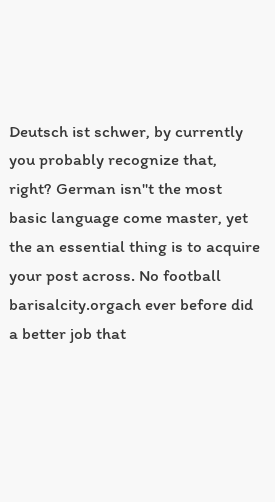Deutsch ist schwer, by currently you probably recognize that, right? German isn"t the most basic language come master, yet the an essential thing is to acquire your post across. No football barisalcity.orgach ever before did a better job that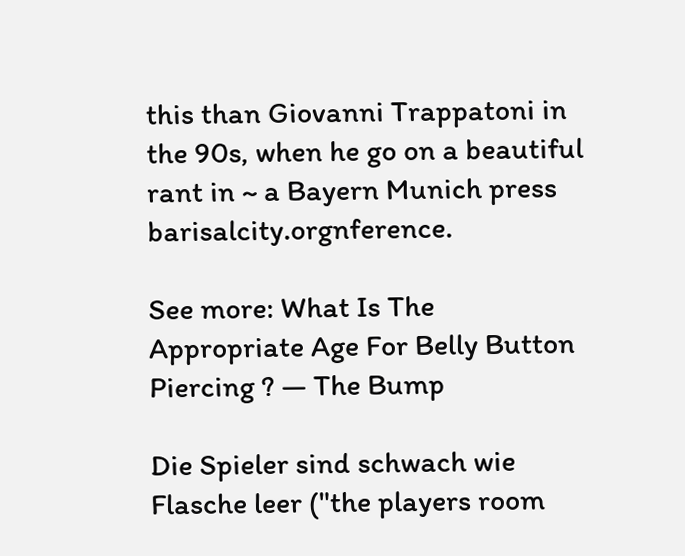this than Giovanni Trappatoni in the 90s, when he go on a beautiful rant in ~ a Bayern Munich press barisalcity.orgnference.

See more: What Is The Appropriate Age For Belly Button Piercing ? — The Bump

Die Spieler sind schwach wie Flasche leer ("the players room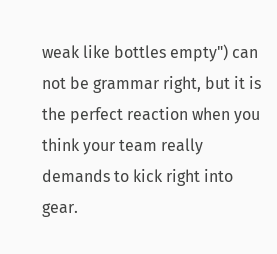weak like bottles empty") can not be grammar right, but it is the perfect reaction when you think your team really demands to kick right into gear.